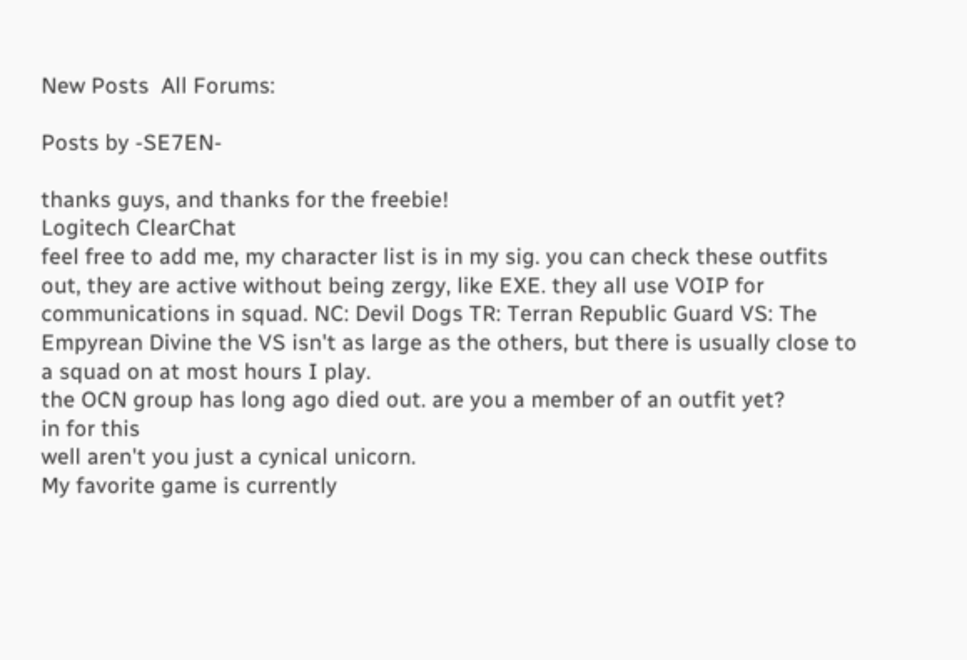New Posts  All Forums:

Posts by -SE7EN-

thanks guys, and thanks for the freebie!
Logitech ClearChat
feel free to add me, my character list is in my sig. you can check these outfits out, they are active without being zergy, like EXE. they all use VOIP for communications in squad. NC: Devil Dogs TR: Terran Republic Guard VS: The Empyrean Divine the VS isn't as large as the others, but there is usually close to a squad on at most hours I play.
the OCN group has long ago died out. are you a member of an outfit yet?
in for this
well aren't you just a cynical unicorn.
My favorite game is currently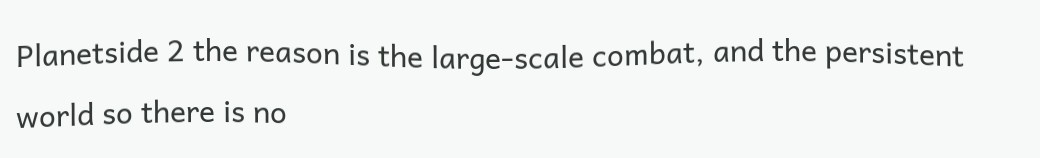Planetside 2 the reason is the large-scale combat, and the persistent world so there is no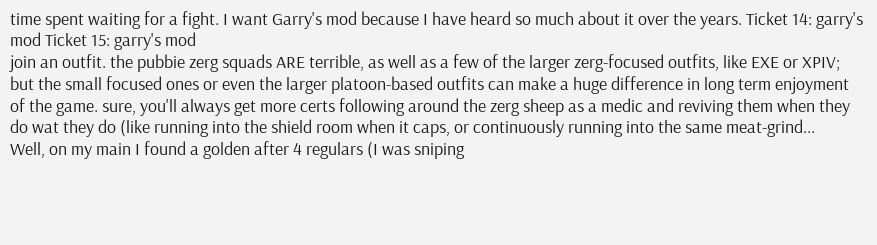time spent waiting for a fight. I want Garry's mod because I have heard so much about it over the years. Ticket 14: garry's mod Ticket 15: garry's mod
join an outfit. the pubbie zerg squads ARE terrible, as well as a few of the larger zerg-focused outfits, like EXE or XPIV; but the small focused ones or even the larger platoon-based outfits can make a huge difference in long term enjoyment of the game. sure, you'll always get more certs following around the zerg sheep as a medic and reviving them when they do wat they do (like running into the shield room when it caps, or continuously running into the same meat-grind...
Well, on my main I found a golden after 4 regulars (I was sniping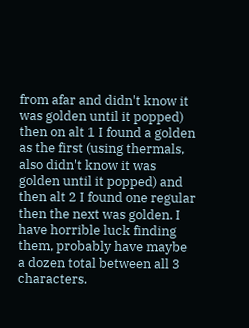from afar and didn't know it was golden until it popped) then on alt 1 I found a golden as the first (using thermals, also didn't know it was golden until it popped) and then alt 2 I found one regular then the next was golden. I have horrible luck finding them, probably have maybe a dozen total between all 3 characters.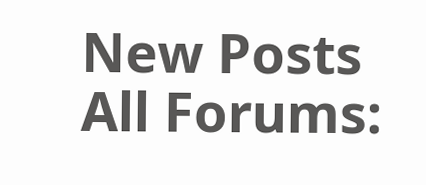New Posts  All Forums: